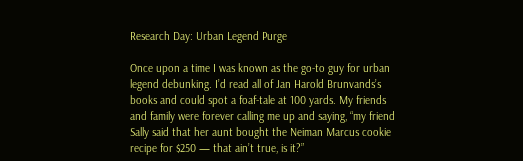Research Day: Urban Legend Purge

Once upon a time I was known as the go-to guy for urban legend debunking. I’d read all of Jan Harold Brunvands’s books and could spot a foaf-tale at 100 yards. My friends and family were forever calling me up and saying, “my friend Sally said that her aunt bought the Neiman Marcus cookie recipe for $250 — that ain’t true, is it?”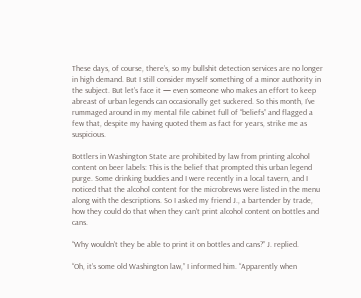These days, of course, there’s, so my bullshit detection services are no longer in high demand. But I still consider myself something of a minor authority in the subject. But let’s face it — even someone who makes an effort to keep abreast of urban legends can occasionally get suckered. So this month, I’ve rummaged around in my mental file cabinet full of “beliefs” and flagged a few that, despite my having quoted them as fact for years, strike me as suspicious.

Bottlers in Washington State are prohibited by law from printing alcohol content on beer labels: This is the belief that prompted this urban legend purge. Some drinking buddies and I were recently in a local tavern, and I noticed that the alcohol content for the microbrews were listed in the menu along with the descriptions. So I asked my friend J., a bartender by trade, how they could do that when they can’t print alcohol content on bottles and cans.

“Why wouldn’t they be able to print it on bottles and cans?” J. replied.

“Oh, it’s some old Washington law,” I informed him. “Apparently when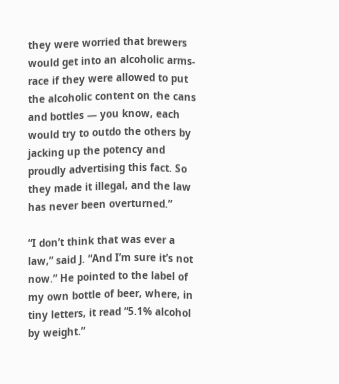they were worried that brewers would get into an alcoholic arms-race if they were allowed to put the alcoholic content on the cans and bottles — you know, each would try to outdo the others by jacking up the potency and proudly advertising this fact. So they made it illegal, and the law has never been overturned.”

“I don’t think that was ever a law,” said J. “And I’m sure it’s not now.” He pointed to the label of my own bottle of beer, where, in tiny letters, it read “5.1% alcohol by weight.”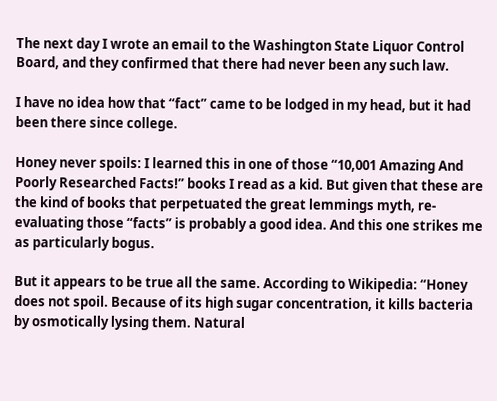The next day I wrote an email to the Washington State Liquor Control Board, and they confirmed that there had never been any such law.

I have no idea how that “fact” came to be lodged in my head, but it had been there since college.

Honey never spoils: I learned this in one of those “10,001 Amazing And Poorly Researched Facts!” books I read as a kid. But given that these are the kind of books that perpetuated the great lemmings myth, re-evaluating those “facts” is probably a good idea. And this one strikes me as particularly bogus.

But it appears to be true all the same. According to Wikipedia: “Honey does not spoil. Because of its high sugar concentration, it kills bacteria by osmotically lysing them. Natural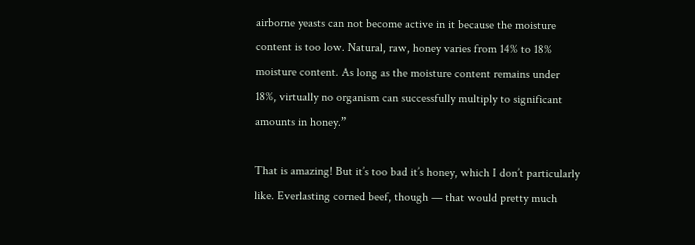airborne yeasts can not become active in it because the moisture content is too low. Natural, raw, honey varies from 14% to 18% moisture content. As long as the moisture content remains under 18%, virtually no organism can successfully multiply to significant amounts in honey.”

That is amazing! But it’s too bad it’s honey, which I don’t particularly like. Everlasting corned beef, though — that would pretty much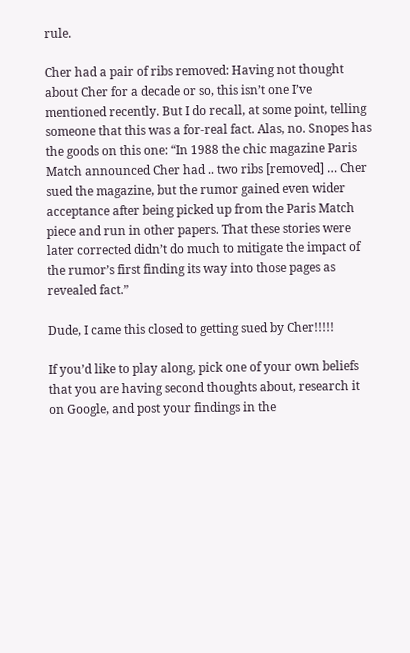rule.

Cher had a pair of ribs removed: Having not thought about Cher for a decade or so, this isn’t one I’ve mentioned recently. But I do recall, at some point, telling someone that this was a for-real fact. Alas, no. Snopes has the goods on this one: “In 1988 the chic magazine Paris Match announced Cher had .. two ribs [removed] … Cher sued the magazine, but the rumor gained even wider acceptance after being picked up from the Paris Match piece and run in other papers. That these stories were later corrected didn’t do much to mitigate the impact of the rumor’s first finding its way into those pages as revealed fact.”

Dude, I came this closed to getting sued by Cher!!!!!

If you’d like to play along, pick one of your own beliefs that you are having second thoughts about, research it on Google, and post your findings in the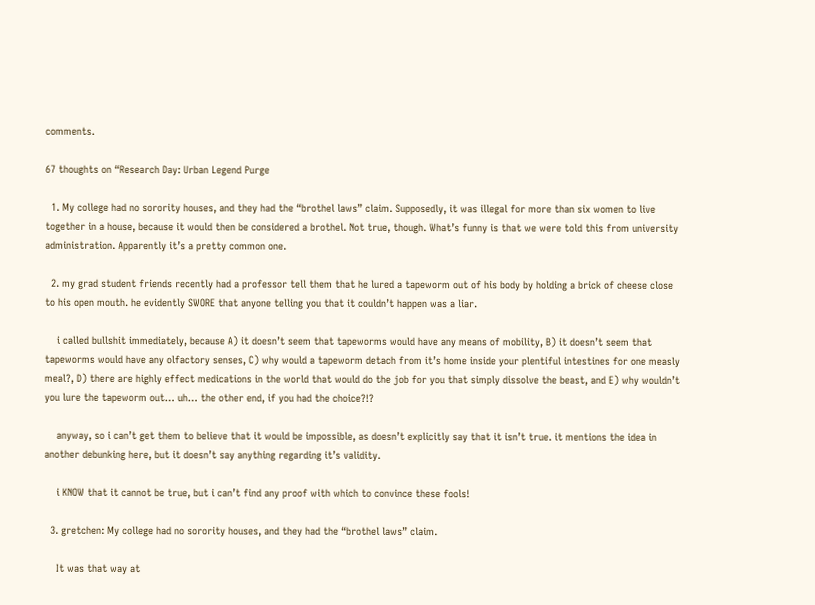comments.

67 thoughts on “Research Day: Urban Legend Purge

  1. My college had no sorority houses, and they had the “brothel laws” claim. Supposedly, it was illegal for more than six women to live together in a house, because it would then be considered a brothel. Not true, though. What’s funny is that we were told this from university administration. Apparently it’s a pretty common one.

  2. my grad student friends recently had a professor tell them that he lured a tapeworm out of his body by holding a brick of cheese close to his open mouth. he evidently SWORE that anyone telling you that it couldn’t happen was a liar.

    i called bullshit immediately, because A) it doesn’t seem that tapeworms would have any means of mobility, B) it doesn’t seem that tapeworms would have any olfactory senses, C) why would a tapeworm detach from it’s home inside your plentiful intestines for one measly meal?, D) there are highly effect medications in the world that would do the job for you that simply dissolve the beast, and E) why wouldn’t you lure the tapeworm out… uh… the other end, if you had the choice?!?

    anyway, so i can’t get them to believe that it would be impossible, as doesn’t explicitly say that it isn’t true. it mentions the idea in another debunking here, but it doesn’t say anything regarding it’s validity.

    i KNOW that it cannot be true, but i can’t find any proof with which to convince these fools!

  3. gretchen: My college had no sorority houses, and they had the “brothel laws” claim.

    It was that way at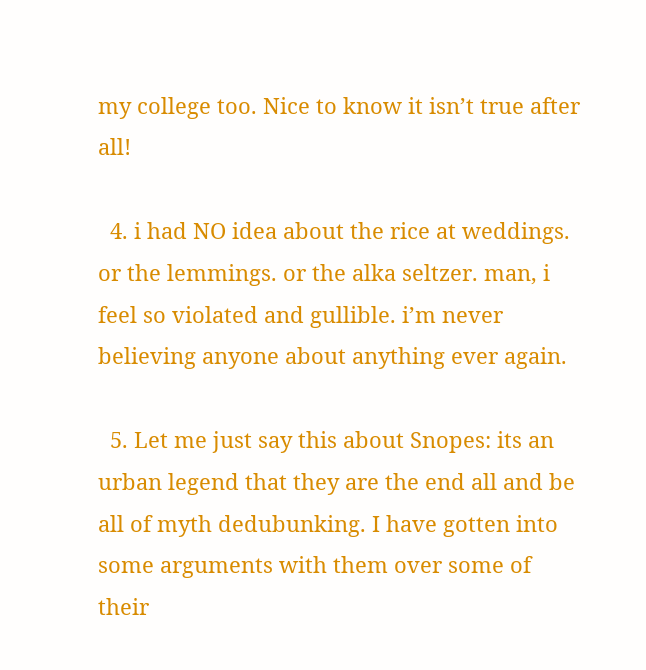my college too. Nice to know it isn’t true after all!

  4. i had NO idea about the rice at weddings. or the lemmings. or the alka seltzer. man, i feel so violated and gullible. i’m never believing anyone about anything ever again.

  5. Let me just say this about Snopes: its an urban legend that they are the end all and be all of myth dedubunking. I have gotten into some arguments with them over some of their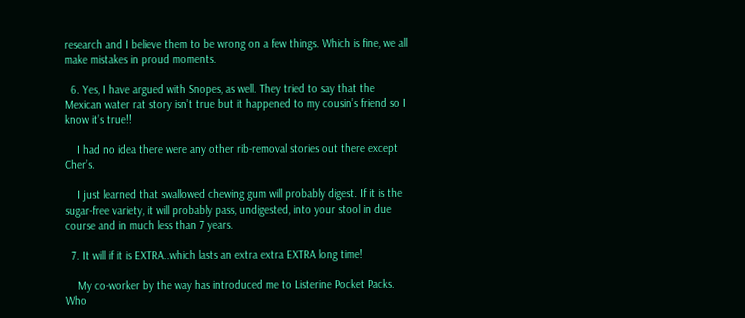research and I believe them to be wrong on a few things. Which is fine, we all make mistakes in proud moments.

  6. Yes, I have argued with Snopes, as well. They tried to say that the Mexican water rat story isn’t true but it happened to my cousin’s friend so I know it’s true!!

    I had no idea there were any other rib-removal stories out there except Cher’s.

    I just learned that swallowed chewing gum will probably digest. If it is the sugar-free variety, it will probably pass, undigested, into your stool in due course and in much less than 7 years.

  7. It will if it is EXTRA..which lasts an extra extra EXTRA long time!

    My co-worker by the way has introduced me to Listerine Pocket Packs. Who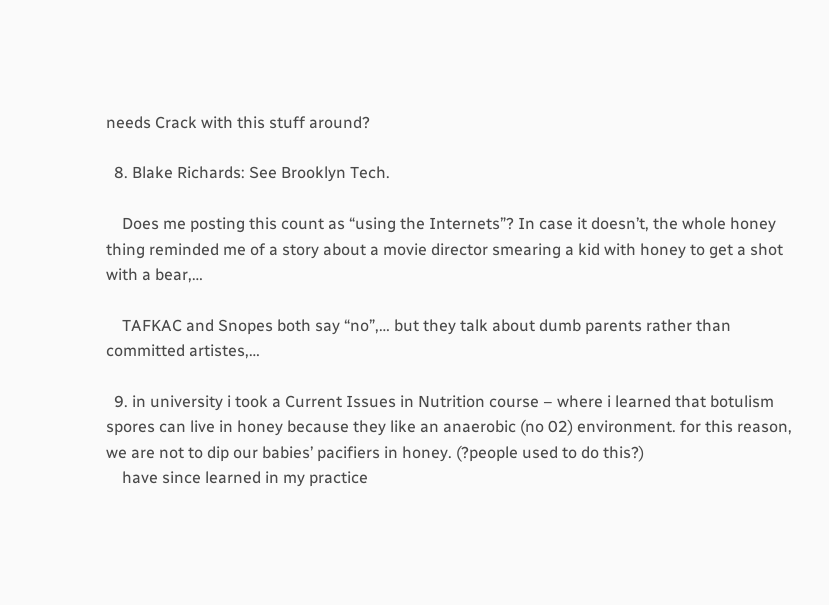needs Crack with this stuff around?

  8. Blake Richards: See Brooklyn Tech.

    Does me posting this count as “using the Internets”? In case it doesn’t, the whole honey thing reminded me of a story about a movie director smearing a kid with honey to get a shot with a bear,…

    TAFKAC and Snopes both say “no”,… but they talk about dumb parents rather than committed artistes,…

  9. in university i took a Current Issues in Nutrition course – where i learned that botulism spores can live in honey because they like an anaerobic (no 02) environment. for this reason, we are not to dip our babies’ pacifiers in honey. (?people used to do this?)
    have since learned in my practice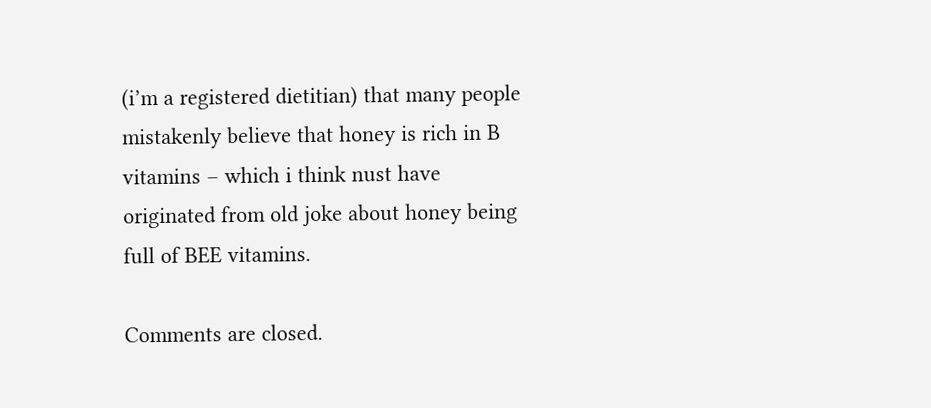(i’m a registered dietitian) that many people mistakenly believe that honey is rich in B vitamins – which i think nust have originated from old joke about honey being full of BEE vitamins.

Comments are closed.